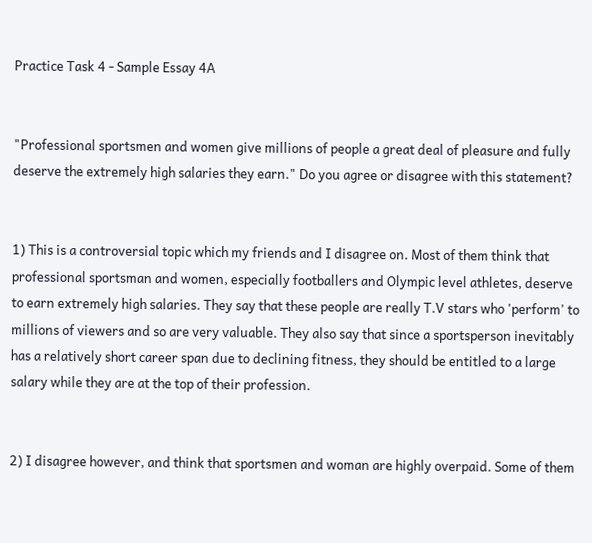Practice Task 4 - Sample Essay 4A


"Professional sportsmen and women give millions of people a great deal of pleasure and fully deserve the extremely high salaries they earn." Do you agree or disagree with this statement?


1) This is a controversial topic which my friends and I disagree on. Most of them think that professional sportsman and women, especially footballers and Olympic level athletes, deserve to earn extremely high salaries. They say that these people are really T.V stars who 'perform' to millions of viewers and so are very valuable. They also say that since a sportsperson inevitably has a relatively short career span due to declining fitness, they should be entitled to a large salary while they are at the top of their profession.


2) I disagree however, and think that sportsmen and woman are highly overpaid. Some of them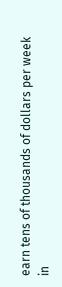earn tens of thousands of dollars per week in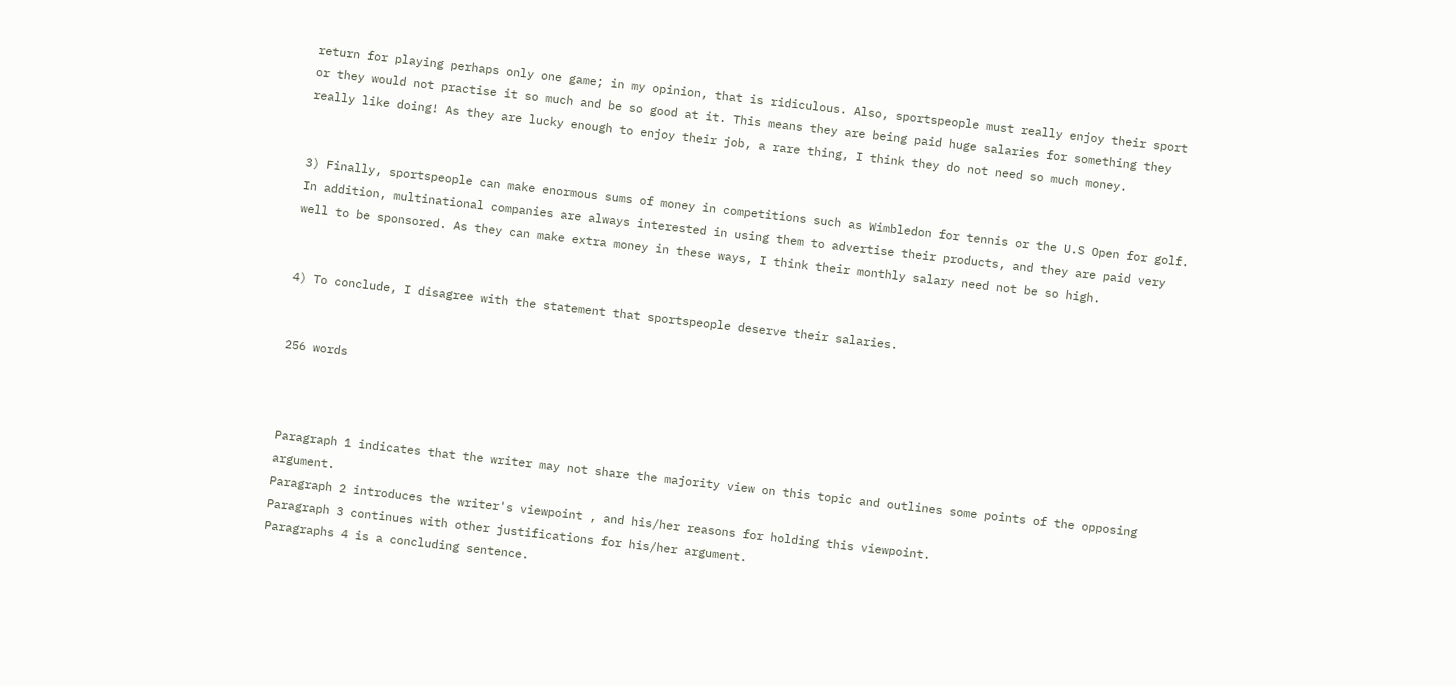return for playing perhaps only one game; in my opinion, that is ridiculous. Also, sportspeople must really enjoy their sport or they would not practise it so much and be so good at it. This means they are being paid huge salaries for something they really like doing! As they are lucky enough to enjoy their job, a rare thing, I think they do not need so much money.


3) Finally, sportspeople can make enormous sums of money in competitions such as Wimbledon for tennis or the U.S Open for golf. In addition, multinational companies are always interested in using them to advertise their products, and they are paid very well to be sponsored. As they can make extra money in these ways, I think their monthly salary need not be so high.


4) To conclude, I disagree with the statement that sportspeople deserve their salaries.


256 words



Paragraph 1 indicates that the writer may not share the majority view on this topic and outlines some points of the opposing argument.
Paragraph 2 introduces the writer's viewpoint , and his/her reasons for holding this viewpoint.
Paragraph 3 continues with other justifications for his/her argument.
Paragraphs 4 is a concluding sentence.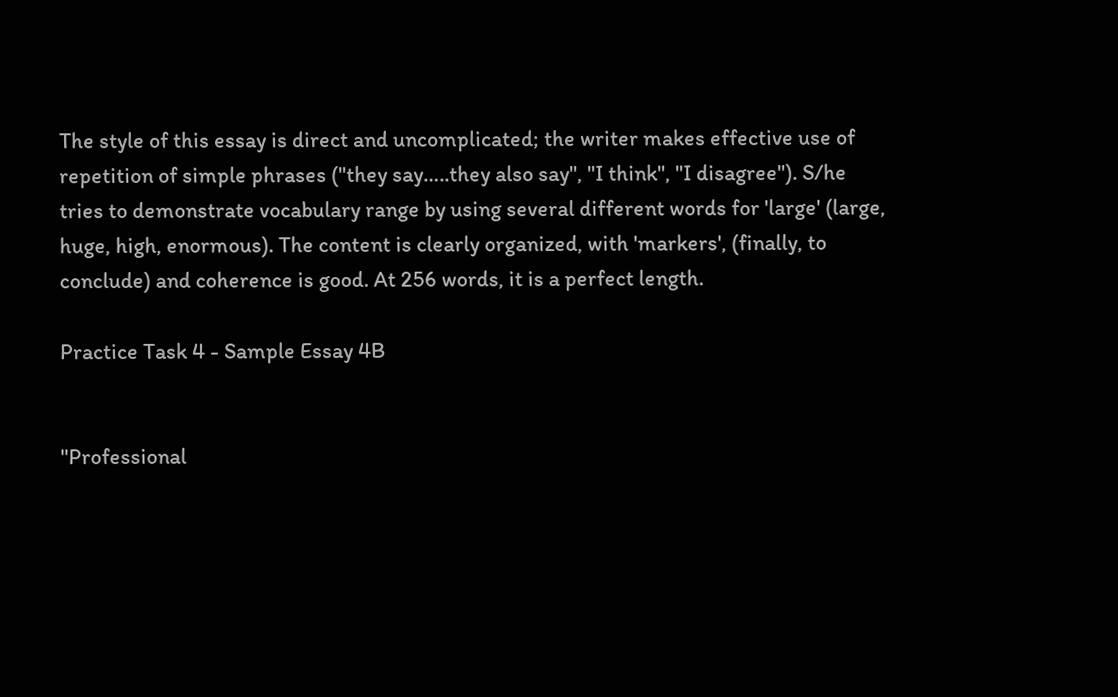The style of this essay is direct and uncomplicated; the writer makes effective use of repetition of simple phrases ("they say…..they also say", "I think", "I disagree"). S/he tries to demonstrate vocabulary range by using several different words for 'large' (large, huge, high, enormous). The content is clearly organized, with 'markers', (finally, to conclude) and coherence is good. At 256 words, it is a perfect length.

Practice Task 4 - Sample Essay 4B


"Professional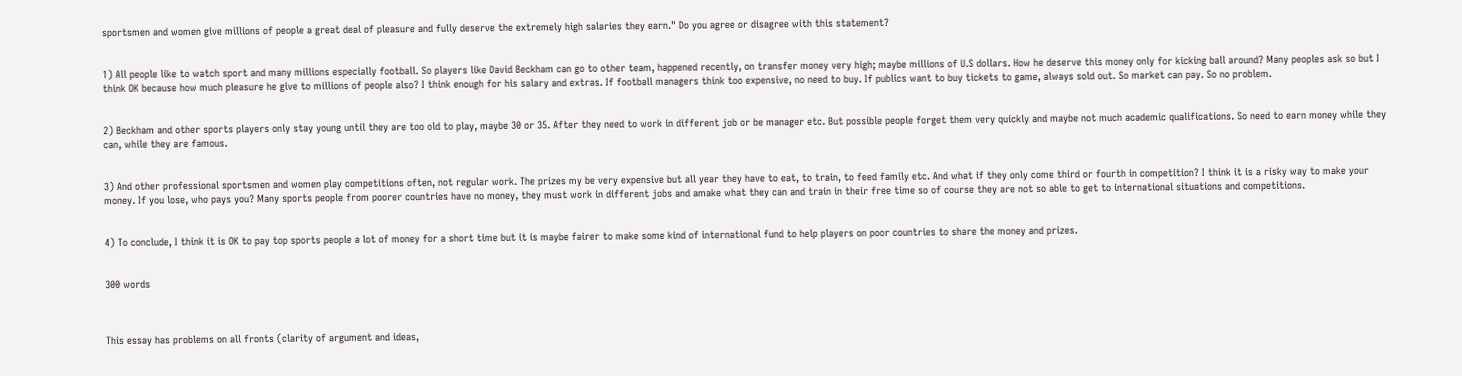sportsmen and women give millions of people a great deal of pleasure and fully deserve the extremely high salaries they earn." Do you agree or disagree with this statement?


1) All people like to watch sport and many millions especially football. So players like David Beckham can go to other team, happened recently, on transfer money very high; maybe millions of U.S dollars. How he deserve this money only for kicking ball around? Many peoples ask so but I think OK because how much pleasure he give to millions of people also? I think enough for his salary and extras. If football managers think too expensive, no need to buy. If publics want to buy tickets to game, always sold out. So market can pay. So no problem.


2) Beckham and other sports players only stay young until they are too old to play, maybe 30 or 35. After they need to work in different job or be manager etc. But possible people forget them very quickly and maybe not much academic qualifications. So need to earn money while they can, while they are famous.


3) And other professional sportsmen and women play competitions often, not regular work. The prizes my be very expensive but all year they have to eat, to train, to feed family etc. And what if they only come third or fourth in competition? I think it is a risky way to make your money. If you lose, who pays you? Many sports people from poorer countries have no money, they must work in different jobs and amake what they can and train in their free time so of course they are not so able to get to international situations and competitions.


4) To conclude, I think it is OK to pay top sports people a lot of money for a short time but it is maybe fairer to make some kind of international fund to help players on poor countries to share the money and prizes.


300 words



This essay has problems on all fronts (clarity of argument and ideas,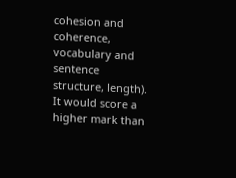cohesion and coherence, vocabulary and sentence structure, length). It would score a higher mark than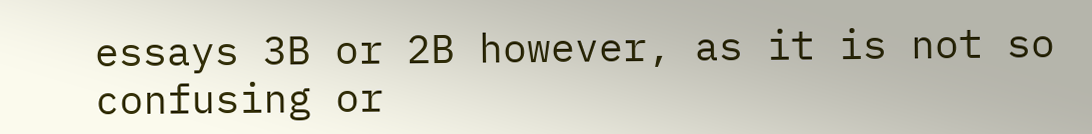essays 3B or 2B however, as it is not so confusing or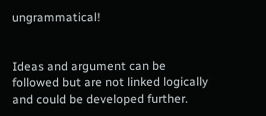ungrammatical!


Ideas and argument can be followed but are not linked logically and could be developed further.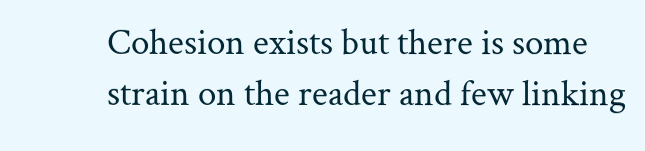Cohesion exists but there is some strain on the reader and few linking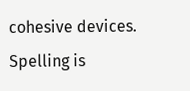cohesive devices. Spelling is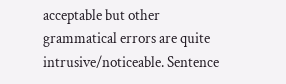acceptable but other grammatical errors are quite intrusive/noticeable. Sentence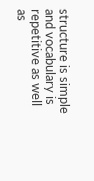structure is simple and vocabulary is repetitive as well as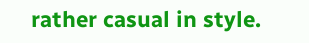rather casual in style.